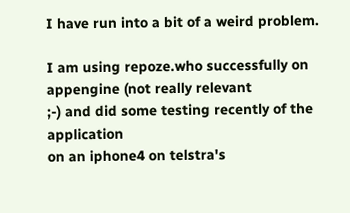I have run into a bit of a weird problem.

I am using repoze.who successfully on appengine (not really relevant
;-) and did some testing recently of the application
on an iphone4 on telstra's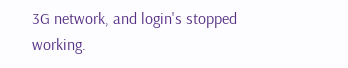3G network, and login's stopped working.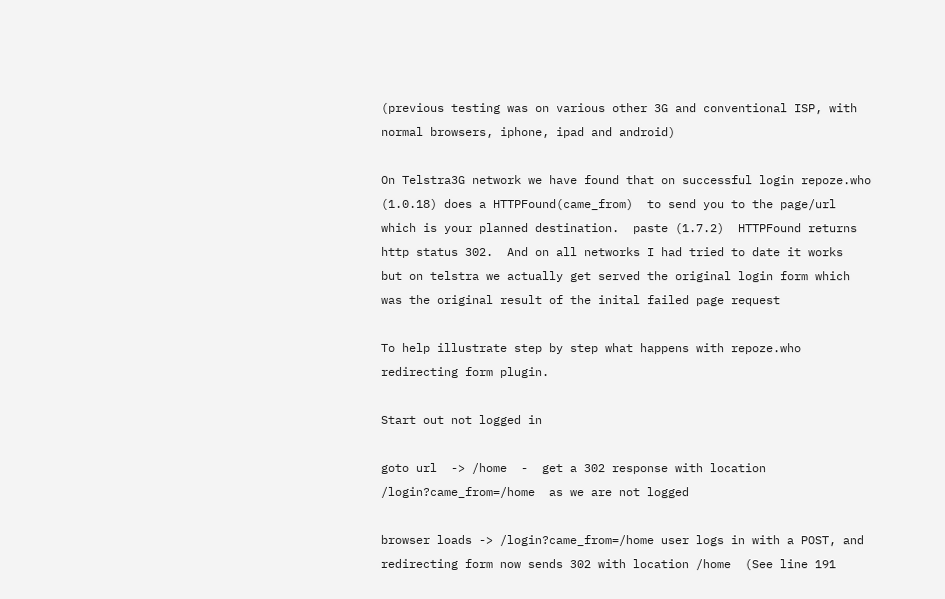(previous testing was on various other 3G and conventional ISP, with
normal browsers, iphone, ipad and android)

On Telstra3G network we have found that on successful login repoze.who
(1.0.18) does a HTTPFound(came_from)  to send you to the page/url
which is your planned destination.  paste (1.7.2)  HTTPFound returns
http status 302.  And on all networks I had tried to date it works
but on telstra we actually get served the original login form which
was the original result of the inital failed page request

To help illustrate step by step what happens with repoze.who
redirecting form plugin.

Start out not logged in

goto url  -> /home  -  get a 302 response with location
/login?came_from=/home  as we are not logged

browser loads -> /login?came_from=/home user logs in with a POST, and
redirecting form now sends 302 with location /home  (See line 191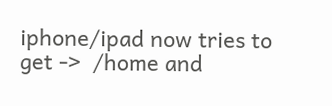iphone/ipad now tries to get ->  /home and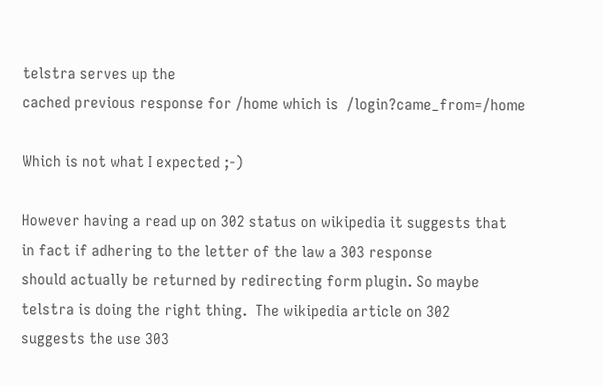telstra serves up the
cached previous response for /home which is  /login?came_from=/home

Which is not what I expected ;-)

However having a read up on 302 status on wikipedia it suggests that
in fact if adhering to the letter of the law a 303 response
should actually be returned by redirecting form plugin. So maybe
telstra is doing the right thing.  The wikipedia article on 302
suggests the use 303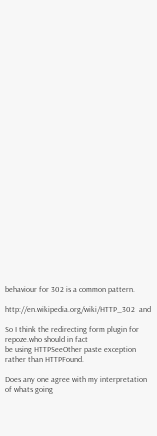behaviour for 302 is a common pattern.

http://en.wikipedia.org/wiki/HTTP_302  and

So I think the redirecting form plugin for repoze.who should in fact
be using HTTPSeeOther paste exception rather than HTTPFound.

Does any one agree with my interpretation of whats going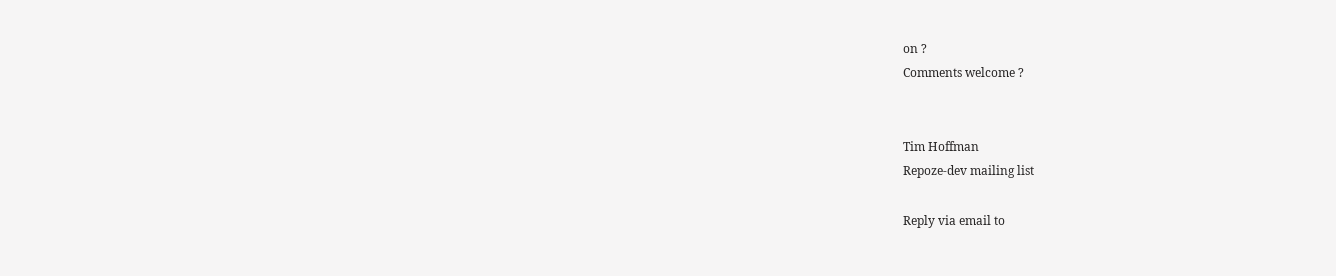on ?
Comments welcome ?


Tim Hoffman
Repoze-dev mailing list

Reply via email to